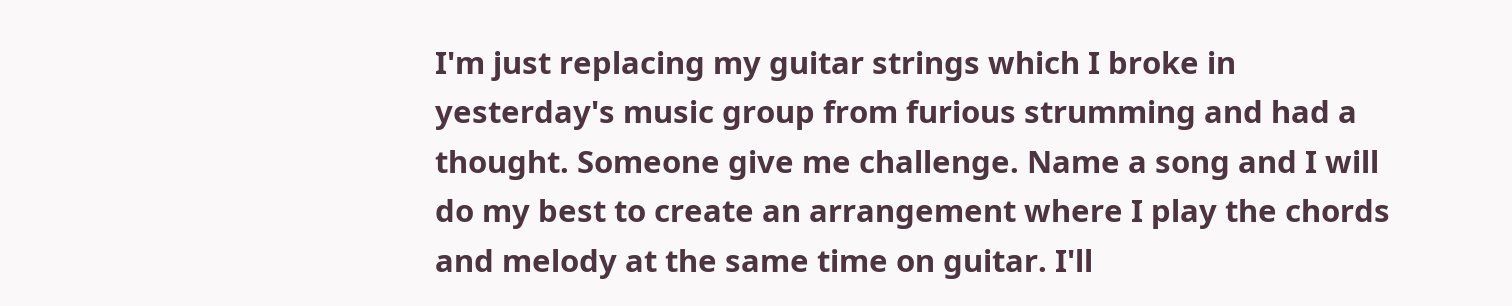I'm just replacing my guitar strings which I broke in yesterday's music group from furious strumming and had a thought. Someone give me challenge. Name a song and I will do my best to create an arrangement where I play the chords and melody at the same time on guitar. I'll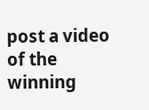post a video of the winning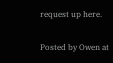request up here.

Posted by Owen at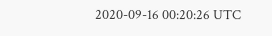2020-09-16 00:20:26 UTC